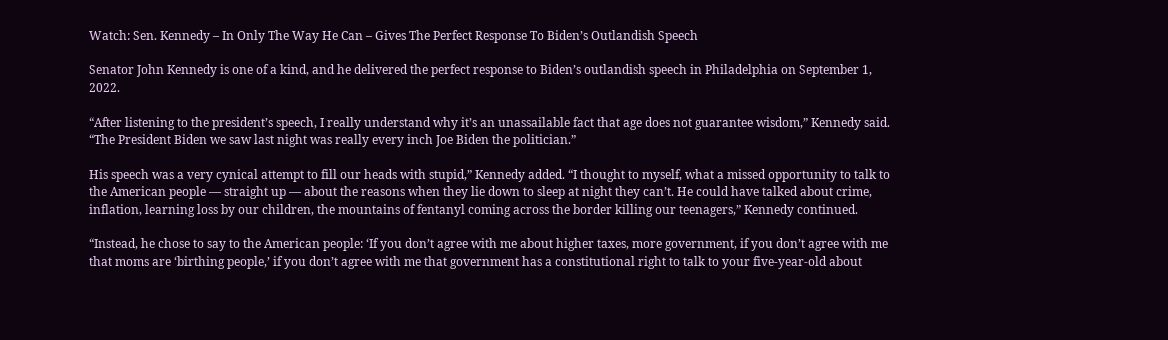Watch: Sen. Kennedy – In Only The Way He Can – Gives The Perfect Response To Biden’s Outlandish Speech

Senator John Kennedy is one of a kind, and he delivered the perfect response to Biden’s outlandish speech in Philadelphia on September 1, 2022.

“After listening to the president’s speech, I really understand why it’s an unassailable fact that age does not guarantee wisdom,” Kennedy said. “The President Biden we saw last night was really every inch Joe Biden the politician.”

His speech was a very cynical attempt to fill our heads with stupid,” Kennedy added. “I thought to myself, what a missed opportunity to talk to the American people — straight up — about the reasons when they lie down to sleep at night they can’t. He could have talked about crime, inflation, learning loss by our children, the mountains of fentanyl coming across the border killing our teenagers,” Kennedy continued.

“Instead, he chose to say to the American people: ‘If you don’t agree with me about higher taxes, more government, if you don’t agree with me that moms are ‘birthing people,’ if you don’t agree with me that government has a constitutional right to talk to your five-year-old about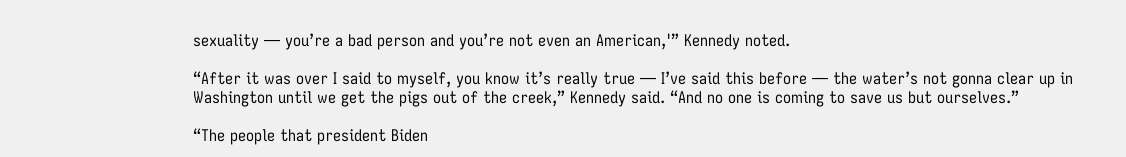sexuality — you’re a bad person and you’re not even an American,'” Kennedy noted.

“After it was over I said to myself, you know it’s really true — I’ve said this before — the water’s not gonna clear up in Washington until we get the pigs out of the creek,” Kennedy said. “And no one is coming to save us but ourselves.”

“The people that president Biden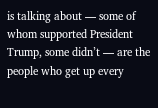is talking about — some of whom supported President Trump, some didn’t — are the people who get up every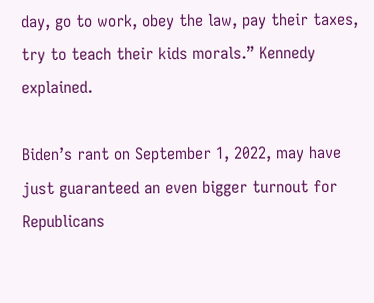day, go to work, obey the law, pay their taxes, try to teach their kids morals.” Kennedy explained.

Biden’s rant on September 1, 2022, may have just guaranteed an even bigger turnout for Republicans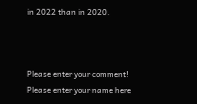in 2022 than in 2020.



Please enter your comment!
Please enter your name here